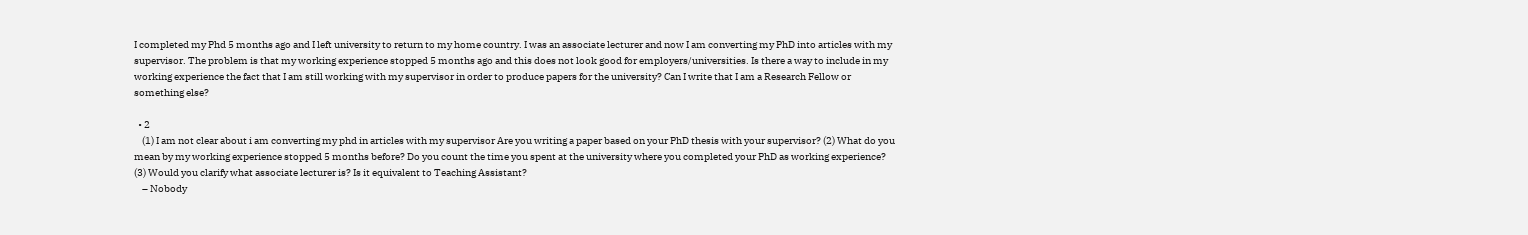I completed my Phd 5 months ago and I left university to return to my home country. I was an associate lecturer and now I am converting my PhD into articles with my supervisor. The problem is that my working experience stopped 5 months ago and this does not look good for employers/universities. Is there a way to include in my working experience the fact that I am still working with my supervisor in order to produce papers for the university? Can I write that I am a Research Fellow or something else?

  • 2
    (1) I am not clear about i am converting my phd in articles with my supervisor Are you writing a paper based on your PhD thesis with your supervisor? (2) What do you mean by my working experience stopped 5 months before? Do you count the time you spent at the university where you completed your PhD as working experience? (3) Would you clarify what associate lecturer is? Is it equivalent to Teaching Assistant?
    – Nobody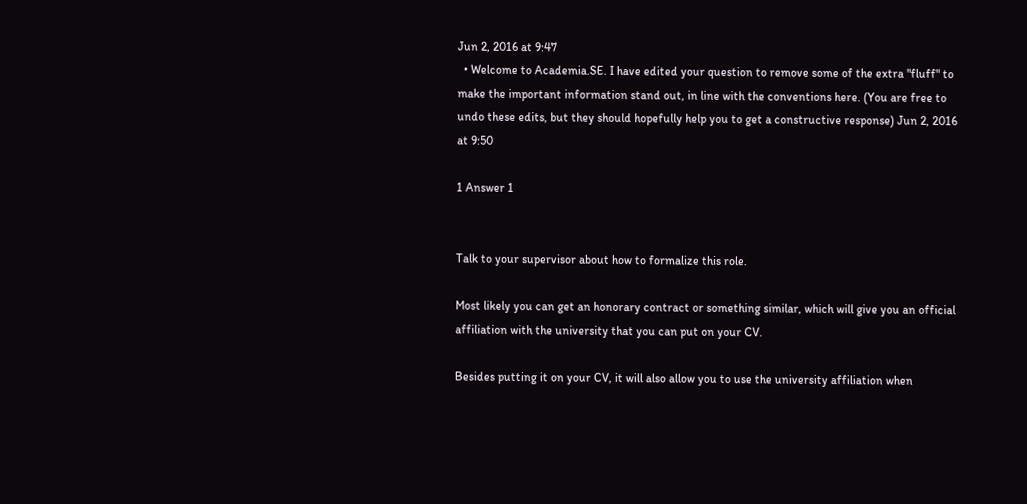Jun 2, 2016 at 9:47
  • Welcome to Academia.SE. I have edited your question to remove some of the extra "fluff" to make the important information stand out, in line with the conventions here. (You are free to undo these edits, but they should hopefully help you to get a constructive response) Jun 2, 2016 at 9:50

1 Answer 1


Talk to your supervisor about how to formalize this role.

Most likely you can get an honorary contract or something similar, which will give you an official affiliation with the university that you can put on your CV.

Besides putting it on your CV, it will also allow you to use the university affiliation when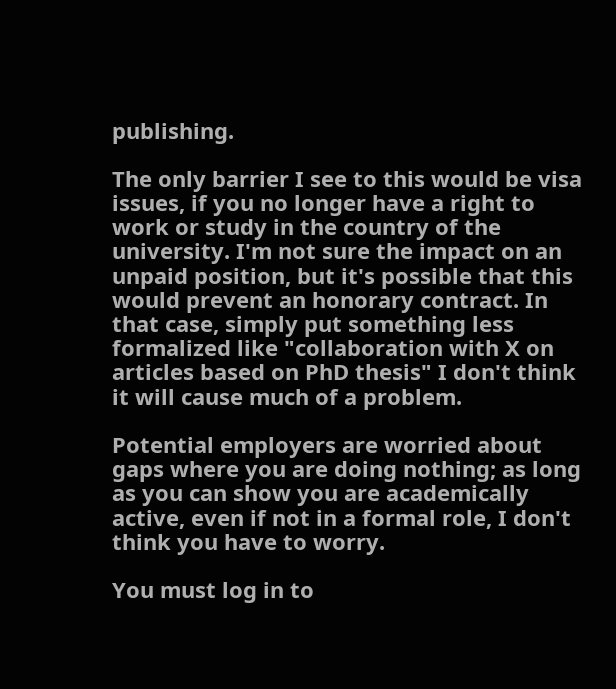publishing.

The only barrier I see to this would be visa issues, if you no longer have a right to work or study in the country of the university. I'm not sure the impact on an unpaid position, but it's possible that this would prevent an honorary contract. In that case, simply put something less formalized like "collaboration with X on articles based on PhD thesis" I don't think it will cause much of a problem.

Potential employers are worried about gaps where you are doing nothing; as long as you can show you are academically active, even if not in a formal role, I don't think you have to worry.

You must log in to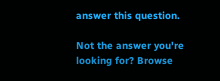answer this question.

Not the answer you're looking for? Browse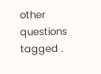other questions tagged .